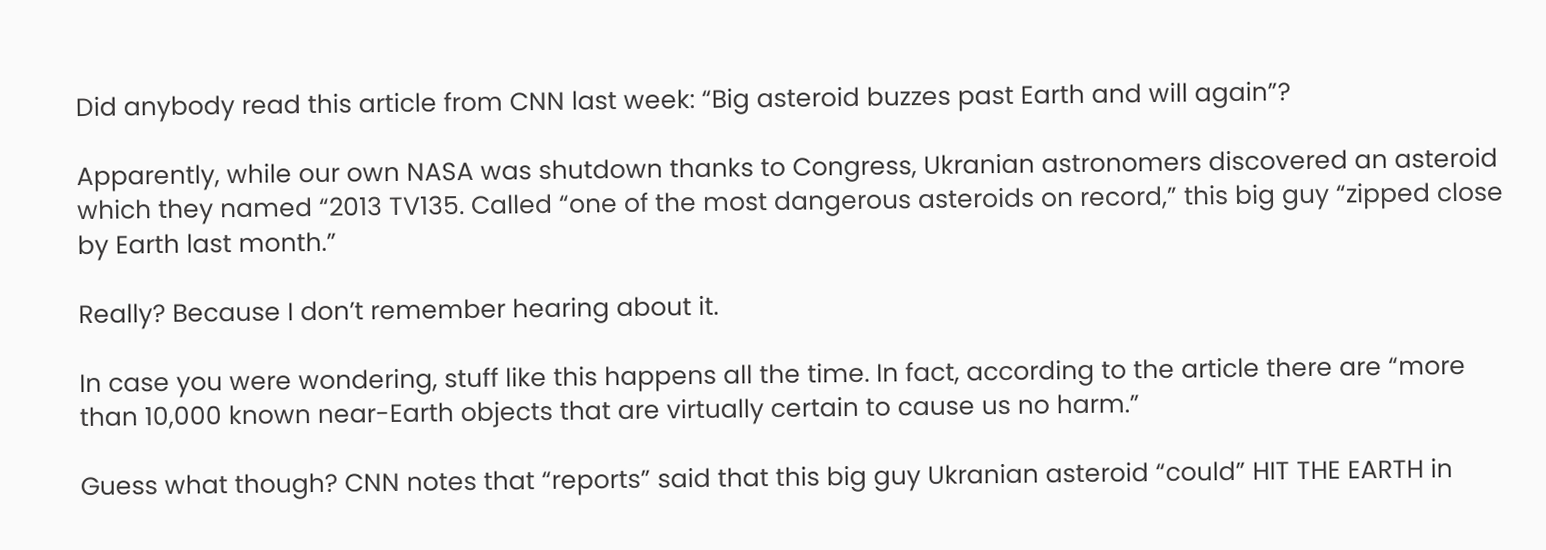Did anybody read this article from CNN last week: “Big asteroid buzzes past Earth and will again”?

Apparently, while our own NASA was shutdown thanks to Congress, Ukranian astronomers discovered an asteroid which they named “2013 TV135. Called “one of the most dangerous asteroids on record,” this big guy “zipped close by Earth last month.”

Really? Because I don’t remember hearing about it.

In case you were wondering, stuff like this happens all the time. In fact, according to the article there are “more than 10,000 known near-Earth objects that are virtually certain to cause us no harm.”

Guess what though? CNN notes that “reports” said that this big guy Ukranian asteroid “could” HIT THE EARTH in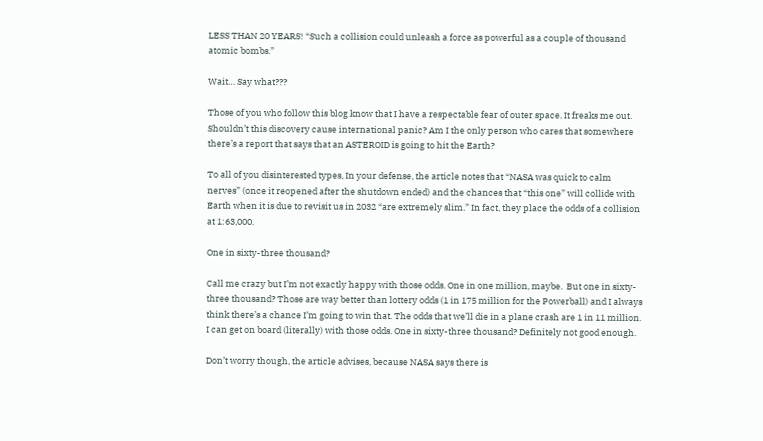LESS THAN 20 YEARS! “Such a collision could unleash a force as powerful as a couple of thousand atomic bombs.”

Wait… Say what???

Those of you who follow this blog know that I have a respectable fear of outer space. It freaks me out. Shouldn’t this discovery cause international panic? Am I the only person who cares that somewhere there’s a report that says that an ASTEROID is going to hit the Earth?

To all of you disinterested types, In your defense, the article notes that “NASA was quick to calm nerves” (once it reopened after the shutdown ended) and the chances that “this one” will collide with Earth when it is due to revisit us in 2032 “are extremely slim.” In fact, they place the odds of a collision at 1:63,000.

One in sixty-three thousand?

Call me crazy but I’m not exactly happy with those odds. One in one million, maybe.  But one in sixty-three thousand? Those are way better than lottery odds (1 in 175 million for the Powerball) and I always think there’s a chance I’m going to win that. The odds that we’ll die in a plane crash are 1 in 11 million. I can get on board (literally) with those odds. One in sixty-three thousand? Definitely not good enough.

Don’t worry though, the article advises, because NASA says there is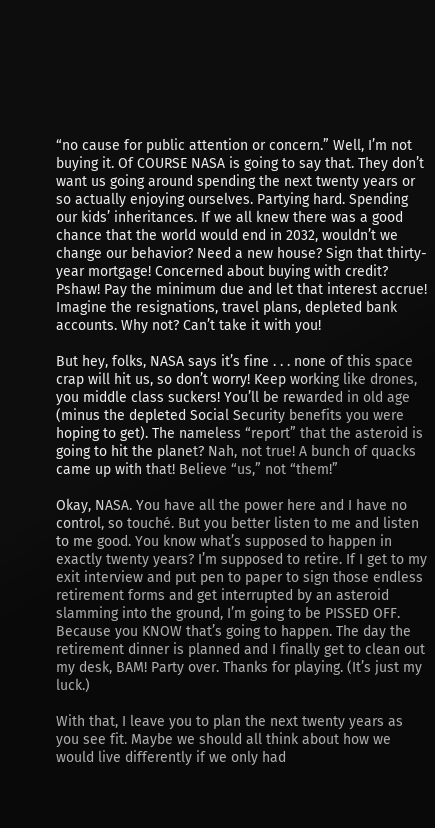“no cause for public attention or concern.” Well, I’m not buying it. Of COURSE NASA is going to say that. They don’t want us going around spending the next twenty years or so actually enjoying ourselves. Partying hard. Spending our kids’ inheritances. If we all knew there was a good chance that the world would end in 2032, wouldn’t we change our behavior? Need a new house? Sign that thirty-year mortgage! Concerned about buying with credit? Pshaw! Pay the minimum due and let that interest accrue! Imagine the resignations, travel plans, depleted bank accounts. Why not? Can’t take it with you!

But hey, folks, NASA says it’s fine . . . none of this space crap will hit us, so don’t worry! Keep working like drones, you middle class suckers! You’ll be rewarded in old age (minus the depleted Social Security benefits you were hoping to get). The nameless “report” that the asteroid is going to hit the planet? Nah, not true! A bunch of quacks came up with that! Believe “us,” not “them!”

Okay, NASA. You have all the power here and I have no control, so touché. But you better listen to me and listen to me good. You know what’s supposed to happen in exactly twenty years? I’m supposed to retire. If I get to my exit interview and put pen to paper to sign those endless retirement forms and get interrupted by an asteroid slamming into the ground, I’m going to be PISSED OFF. Because you KNOW that’s going to happen. The day the retirement dinner is planned and I finally get to clean out my desk, BAM! Party over. Thanks for playing. (It’s just my luck.)

With that, I leave you to plan the next twenty years as you see fit. Maybe we should all think about how we would live differently if we only had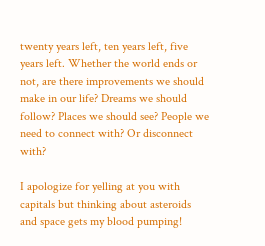twenty years left, ten years left, five years left. Whether the world ends or not, are there improvements we should make in our life? Dreams we should follow? Places we should see? People we need to connect with? Or disconnect with?

I apologize for yelling at you with capitals but thinking about asteroids and space gets my blood pumping!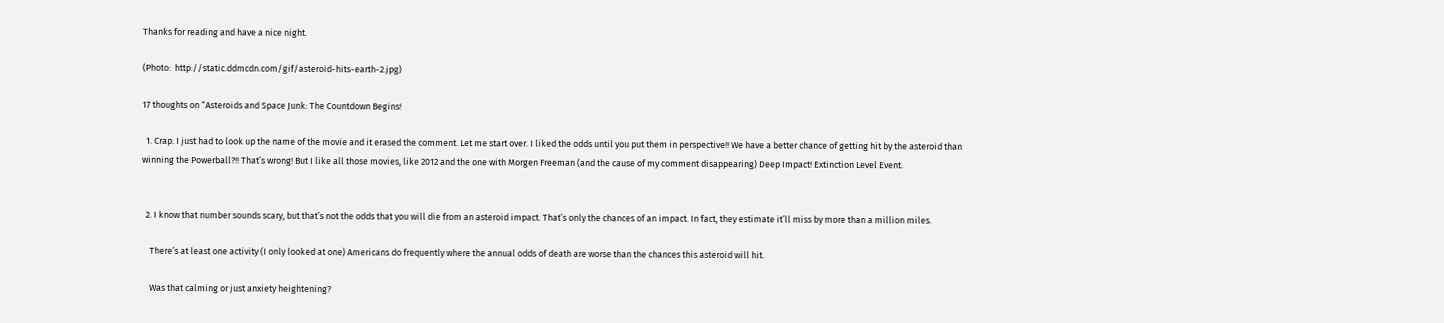Thanks for reading and have a nice night.

(Photo:  http://static.ddmcdn.com/gif/asteroid-hits-earth-2.jpg)

17 thoughts on “Asteroids and Space Junk: The Countdown Begins!

  1. Crap. I just had to look up the name of the movie and it erased the comment. Let me start over. I liked the odds until you put them in perspective!! We have a better chance of getting hit by the asteroid than winning the Powerball?!! That’s wrong! But I like all those movies, like 2012 and the one with Morgen Freeman (and the cause of my comment disappearing) Deep Impact! Extinction Level Event.


  2. I know that number sounds scary, but that’s not the odds that you will die from an asteroid impact. That’s only the chances of an impact. In fact, they estimate it’ll miss by more than a million miles.

    There’s at least one activity (I only looked at one) Americans do frequently where the annual odds of death are worse than the chances this asteroid will hit.

    Was that calming or just anxiety heightening?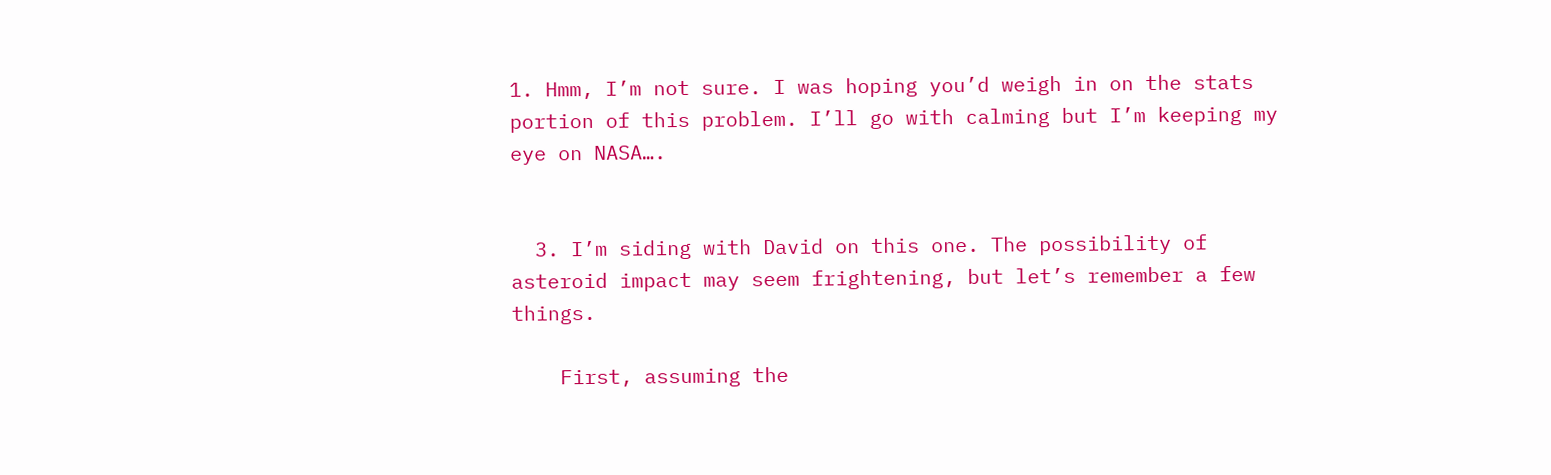1. Hmm, I’m not sure. I was hoping you’d weigh in on the stats portion of this problem. I’ll go with calming but I’m keeping my eye on NASA….


  3. I’m siding with David on this one. The possibility of asteroid impact may seem frightening, but let’s remember a few things.

    First, assuming the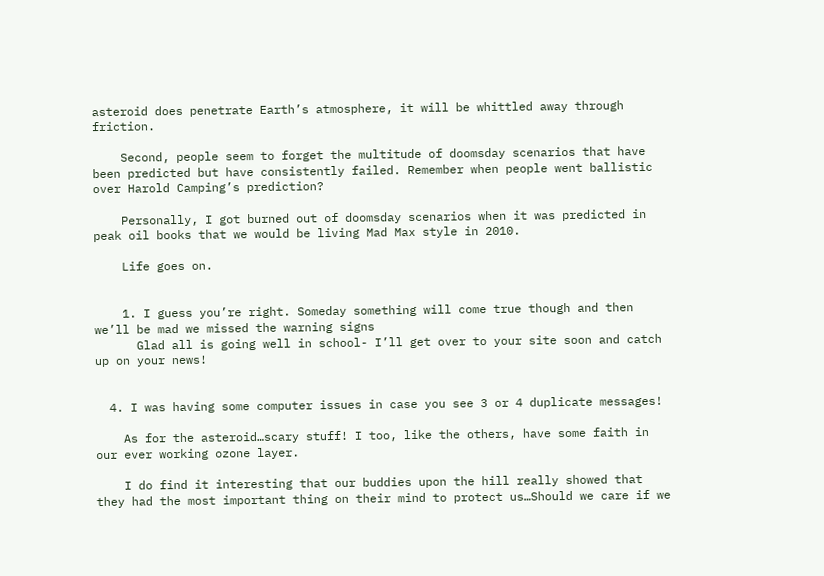asteroid does penetrate Earth’s atmosphere, it will be whittled away through friction.

    Second, people seem to forget the multitude of doomsday scenarios that have been predicted but have consistently failed. Remember when people went ballistic over Harold Camping’s prediction?

    Personally, I got burned out of doomsday scenarios when it was predicted in peak oil books that we would be living Mad Max style in 2010.

    Life goes on.


    1. I guess you’re right. Someday something will come true though and then we’ll be mad we missed the warning signs
      Glad all is going well in school- I’ll get over to your site soon and catch up on your news!


  4. I was having some computer issues in case you see 3 or 4 duplicate messages!

    As for the asteroid…scary stuff! I too, like the others, have some faith in our ever working ozone layer.

    I do find it interesting that our buddies upon the hill really showed that they had the most important thing on their mind to protect us…Should we care if we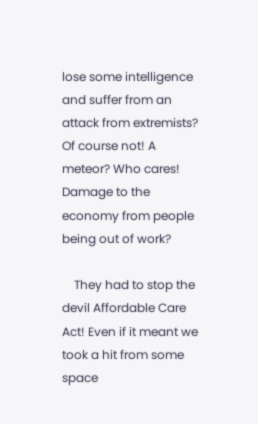lose some intelligence and suffer from an attack from extremists? Of course not! A meteor? Who cares! Damage to the economy from people being out of work?

    They had to stop the devil Affordable Care Act! Even if it meant we took a hit from some space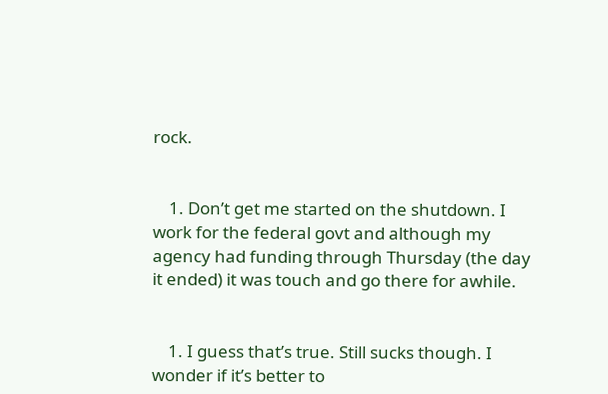rock.


    1. Don’t get me started on the shutdown. I work for the federal govt and although my agency had funding through Thursday (the day it ended) it was touch and go there for awhile.


    1. I guess that’s true. Still sucks though. I wonder if it’s better to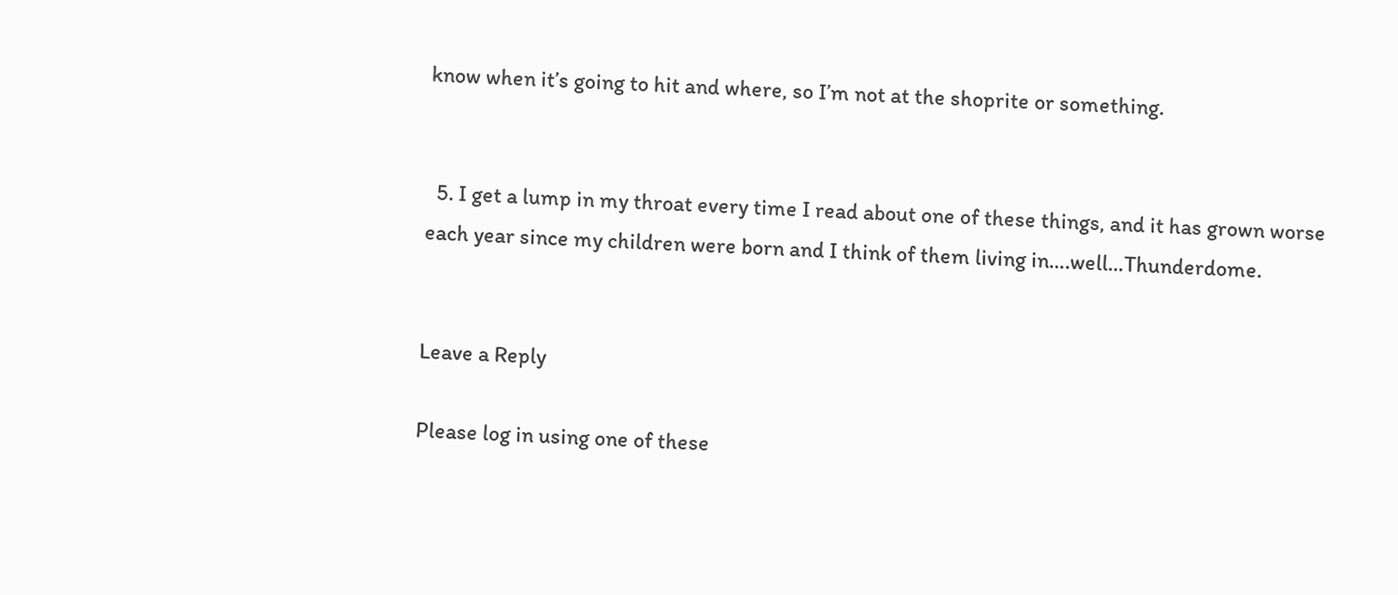know when it’s going to hit and where, so I’m not at the shoprite or something.


  5. I get a lump in my throat every time I read about one of these things, and it has grown worse each year since my children were born and I think of them living in….well…Thunderdome.


Leave a Reply

Please log in using one of these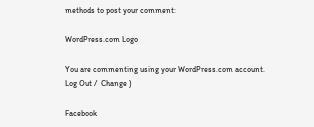methods to post your comment:

WordPress.com Logo

You are commenting using your WordPress.com account. Log Out /  Change )

Facebook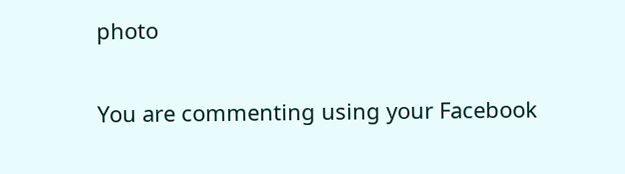photo

You are commenting using your Facebook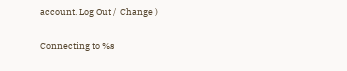account. Log Out /  Change )

Connecting to %s